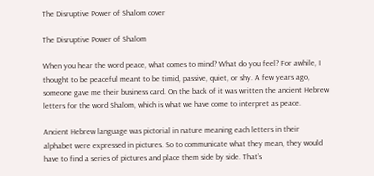The Disruptive Power of Shalom cover

The Disruptive Power of Shalom

When you hear the word peace, what comes to mind? What do you feel? For awhile, I thought to be peaceful meant to be timid, passive, quiet, or shy. A few years ago, someone gave me their business card. On the back of it was written the ancient Hebrew letters for the word Shalom, which is what we have come to interpret as peace.

Ancient Hebrew language was pictorial in nature meaning each letters in their alphabet were expressed in pictures. So to communicate what they mean, they would have to find a series of pictures and place them side by side. That’s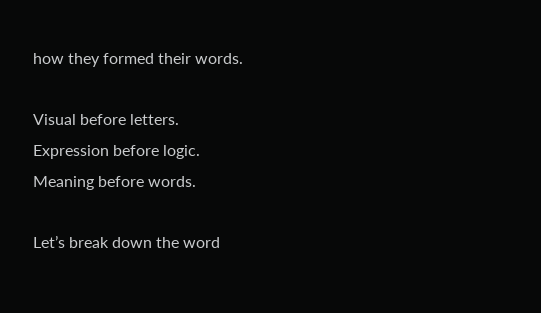how they formed their words.

Visual before letters.
Expression before logic.
Meaning before words.

Let’s break down the word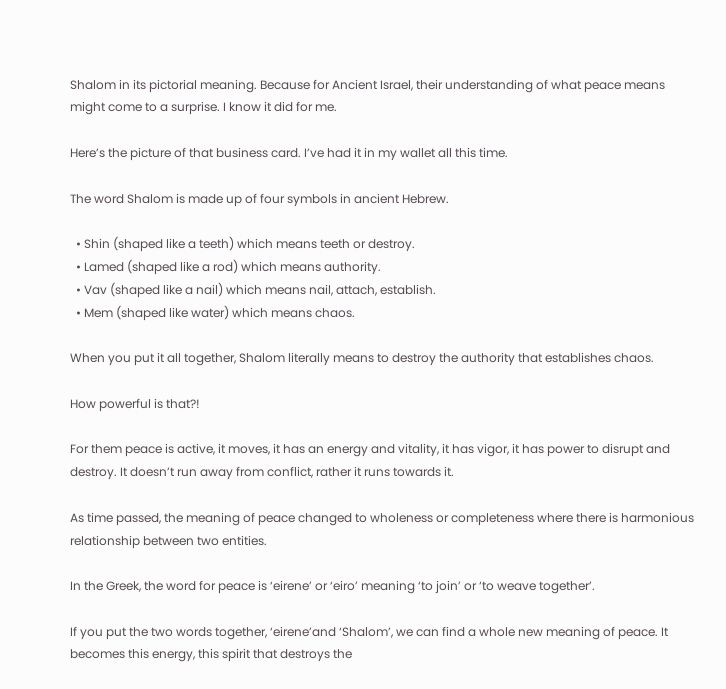Shalom in its pictorial meaning. Because for Ancient Israel, their understanding of what peace means might come to a surprise. I know it did for me.

Here’s the picture of that business card. I’ve had it in my wallet all this time.

The word Shalom is made up of four symbols in ancient Hebrew.

  • Shin (shaped like a teeth) which means teeth or destroy.
  • Lamed (shaped like a rod) which means authority.
  • Vav (shaped like a nail) which means nail, attach, establish.
  • Mem (shaped like water) which means chaos.

When you put it all together, Shalom literally means to destroy the authority that establishes chaos.

How powerful is that?!

For them peace is active, it moves, it has an energy and vitality, it has vigor, it has power to disrupt and destroy. It doesn’t run away from conflict, rather it runs towards it.

As time passed, the meaning of peace changed to wholeness or completeness where there is harmonious relationship between two entities.

In the Greek, the word for peace is ‘eirene’ or ‘eiro’ meaning ‘to join’ or ‘to weave together’.

If you put the two words together, ‘eirene’and ‘Shalom’, we can find a whole new meaning of peace. It becomes this energy, this spirit that destroys the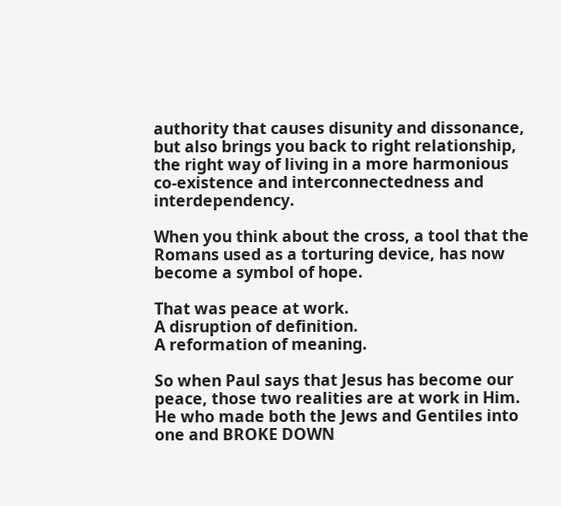authority that causes disunity and dissonance, but also brings you back to right relationship, the right way of living in a more harmonious co-existence and interconnectedness and interdependency.

When you think about the cross, a tool that the Romans used as a torturing device, has now become a symbol of hope.

That was peace at work.
A disruption of definition.
A reformation of meaning.

So when Paul says that Jesus has become our peace, those two realities are at work in Him. He who made both the Jews and Gentiles into one and BROKE DOWN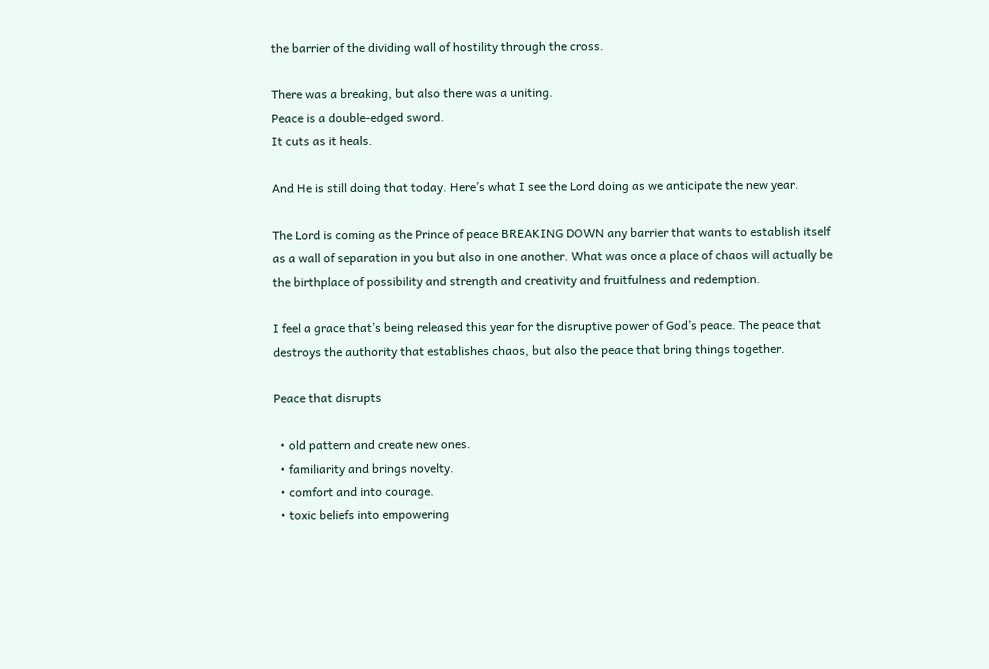the barrier of the dividing wall of hostility through the cross.

There was a breaking, but also there was a uniting.
Peace is a double-edged sword.
It cuts as it heals.

And He is still doing that today. Here’s what I see the Lord doing as we anticipate the new year.

The Lord is coming as the Prince of peace BREAKING DOWN any barrier that wants to establish itself as a wall of separation in you but also in one another. What was once a place of chaos will actually be the birthplace of possibility and strength and creativity and fruitfulness and redemption.

I feel a grace that’s being released this year for the disruptive power of God’s peace. The peace that destroys the authority that establishes chaos, but also the peace that bring things together.

Peace that disrupts

  • old pattern and create new ones.
  • familiarity and brings novelty.
  • comfort and into courage.
  • toxic beliefs into empowering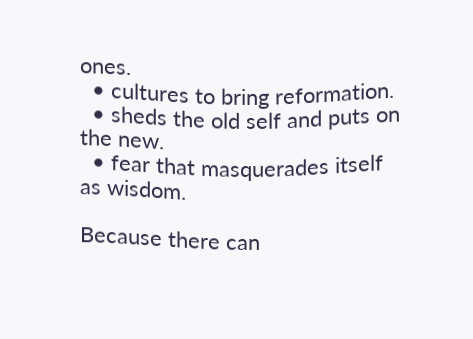ones.
  • cultures to bring reformation.
  • sheds the old self and puts on the new.
  • fear that masquerades itself as wisdom.

Because there can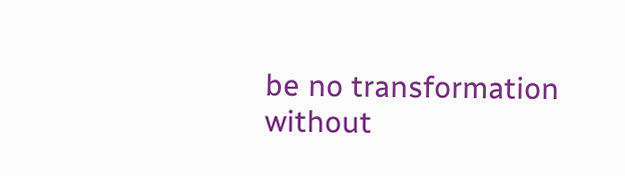be no transformation without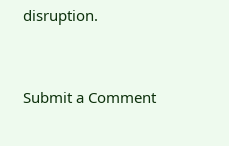disruption.


Submit a Comment